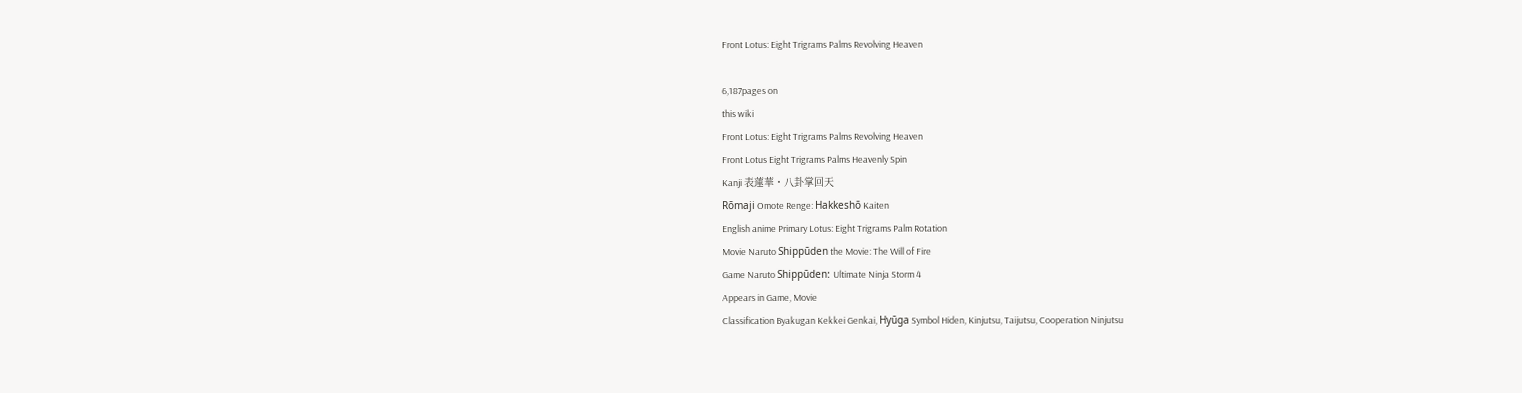Front Lotus: Eight Trigrams Palms Revolving Heaven

6,187pages on
this wiki
Front Lotus: Eight Trigrams Palms Revolving Heaven
Front Lotus Eight Trigrams Palms Heavenly Spin
Kanji 表蓮華・八卦掌回天
Rōmaji Omote Renge: Hakkeshō Kaiten
English anime Primary Lotus: Eight Trigrams Palm Rotation
Movie Naruto Shippūden the Movie: The Will of Fire
Game Naruto Shippūden: Ultimate Ninja Storm 4
Appears in Game, Movie
Classification Byakugan Kekkei Genkai, Hyūga Symbol Hiden, Kinjutsu, Taijutsu, Cooperation Ninjutsu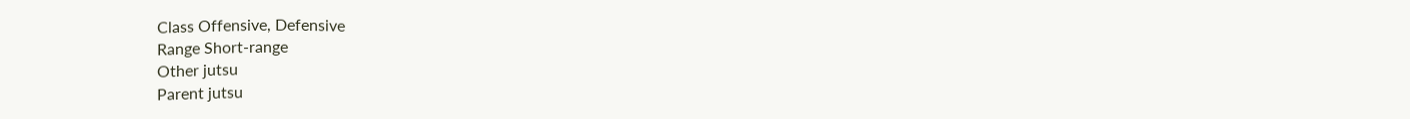Class Offensive, Defensive
Range Short-range
Other jutsu
Parent jutsu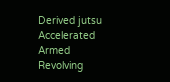Derived jutsu
Accelerated Armed Revolving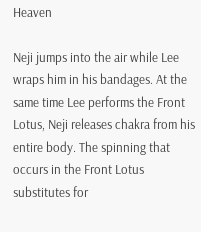Heaven

Neji jumps into the air while Lee wraps him in his bandages. At the same time Lee performs the Front Lotus, Neji releases chakra from his entire body. The spinning that occurs in the Front Lotus substitutes for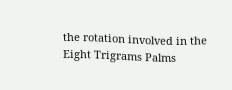the rotation involved in the Eight Trigrams Palms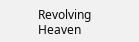Revolving Heaven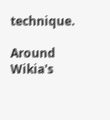technique.

Around Wikia's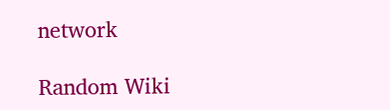network

Random Wiki